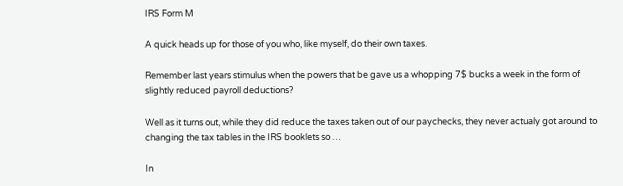IRS Form M

A quick heads up for those of you who, like myself, do their own taxes.

Remember last years stimulus when the powers that be gave us a whopping 7$ bucks a week in the form of slightly reduced payroll deductions?

Well as it turns out, while they did reduce the taxes taken out of our paychecks, they never actualy got around to changing the tax tables in the IRS booklets so …

In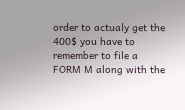order to actualy get the 400$ you have to remember to file a FORM M along with the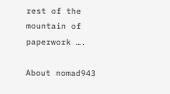rest of the mountain of paperwork ….

About nomad943